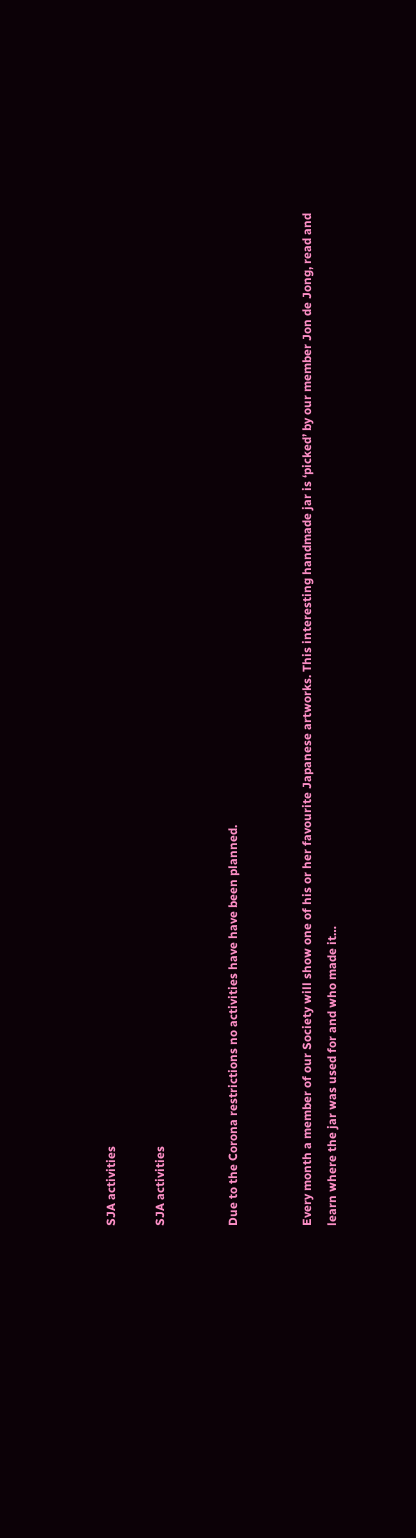SJA activities

SJA activities


Due to the Corona restrictions no activities have have been planned.


Every month a member of our Society will show one of his or her favourite Japanese artworks. This interesting handmade jar is ‘picked’ by our member Jon de Jong, read and learn where the jar was used for and who made it…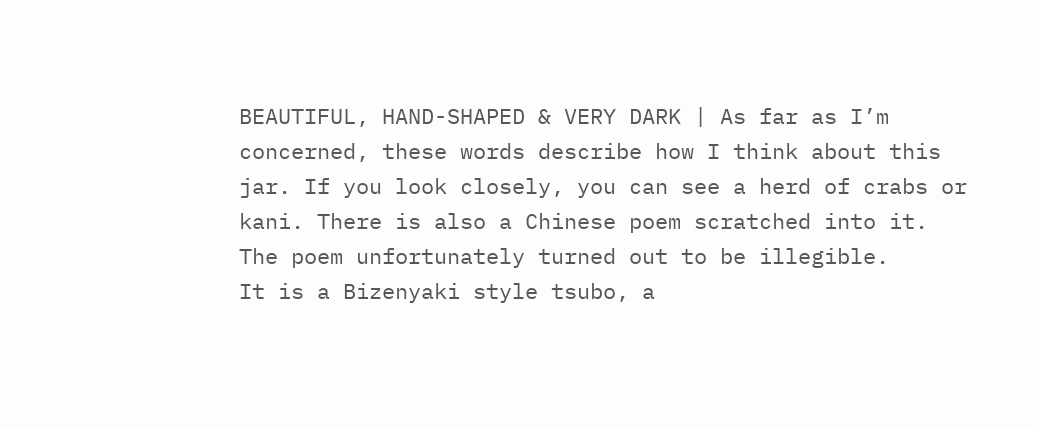BEAUTIFUL, HAND-SHAPED & VERY DARK | As far as I’m concerned, these words describe how I think about this jar. If you look closely, you can see a herd of crabs or kani. There is also a Chinese poem scratched into it. The poem unfortunately turned out to be illegible.
It is a Bizenyaki style tsubo, a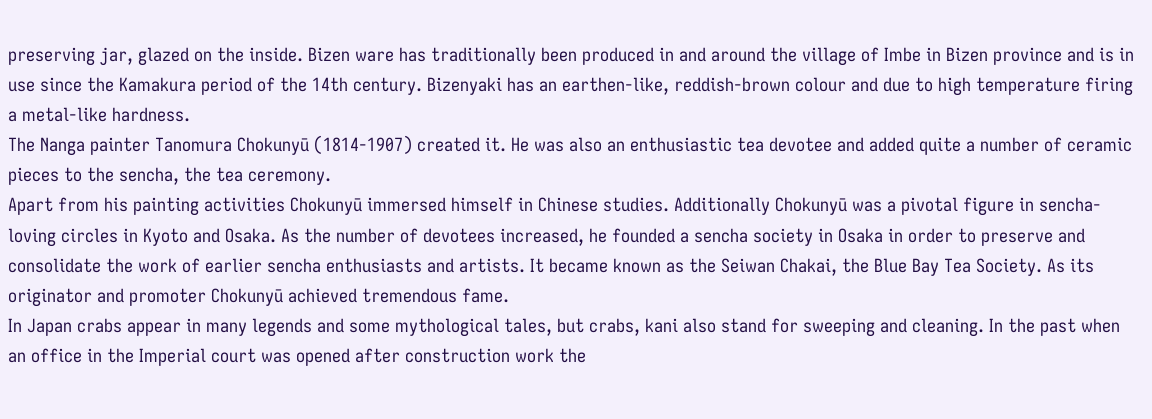preserving jar, glazed on the inside. Bizen ware has traditionally been produced in and around the village of Imbe in Bizen province and is in use since the Kamakura period of the 14th century. Bizenyaki has an earthen-like, reddish-brown colour and due to high temperature firing a metal-like hardness.
The Nanga painter Tanomura Chokunyū (1814-1907) created it. He was also an enthusiastic tea devotee and added quite a number of ceramic pieces to the sencha, the tea ceremony.
Apart from his painting activities Chokunyū immersed himself in Chinese studies. Additionally Chokunyū was a pivotal figure in sencha-loving circles in Kyoto and Osaka. As the number of devotees increased, he founded a sencha society in Osaka in order to preserve and consolidate the work of earlier sencha enthusiasts and artists. It became known as the Seiwan Chakai, the Blue Bay Tea Society. As its originator and promoter Chokunyū achieved tremendous fame.
In Japan crabs appear in many legends and some mythological tales, but crabs, kani also stand for sweeping and cleaning. In the past when an office in the Imperial court was opened after construction work the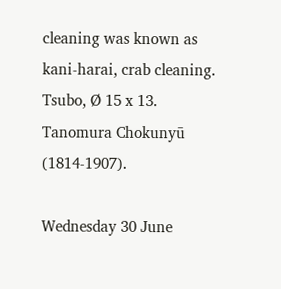cleaning was known as kani-harai, crab cleaning.
Tsubo, Ø 15 x 13. Tanomura Chokunyū (1814-1907).

Wednesday 30 June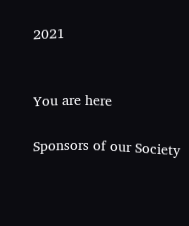2021


You are here

Sponsors of our Society